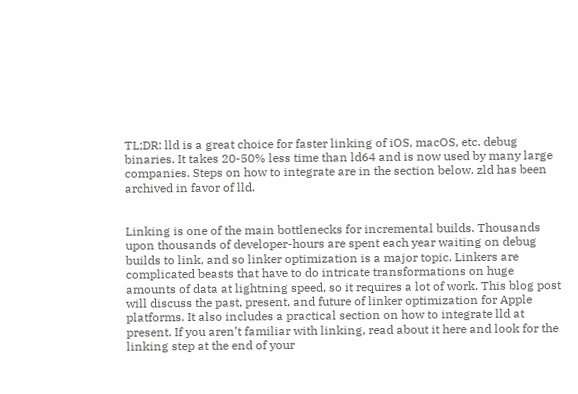TL;DR: lld is a great choice for faster linking of iOS, macOS, etc. debug binaries. It takes 20-50% less time than ld64 and is now used by many large companies. Steps on how to integrate are in the section below. zld has been archived in favor of lld.


Linking is one of the main bottlenecks for incremental builds. Thousands upon thousands of developer-hours are spent each year waiting on debug builds to link, and so linker optimization is a major topic. Linkers are complicated beasts that have to do intricate transformations on huge amounts of data at lightning speed, so it requires a lot of work. This blog post will discuss the past, present, and future of linker optimization for Apple platforms. It also includes a practical section on how to integrate lld at present. If you aren’t familiar with linking, read about it here and look for the linking step at the end of your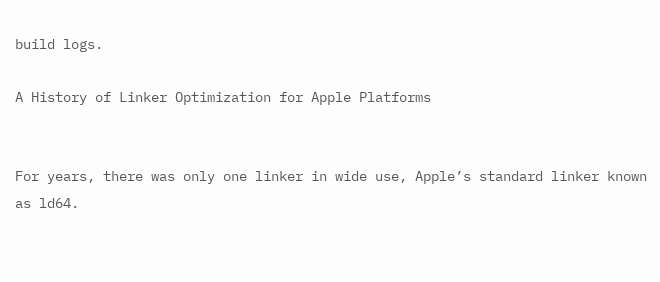build logs.

A History of Linker Optimization for Apple Platforms


For years, there was only one linker in wide use, Apple’s standard linker known as ld64.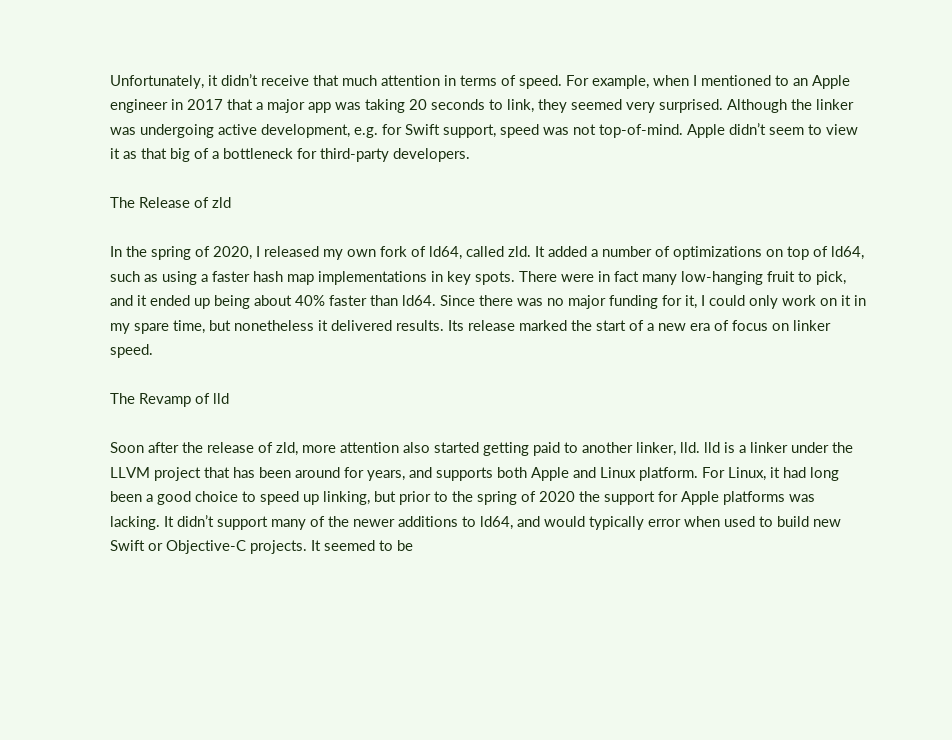Unfortunately, it didn’t receive that much attention in terms of speed. For example, when I mentioned to an Apple engineer in 2017 that a major app was taking 20 seconds to link, they seemed very surprised. Although the linker was undergoing active development, e.g. for Swift support, speed was not top-of-mind. Apple didn’t seem to view it as that big of a bottleneck for third-party developers.

The Release of zld

In the spring of 2020, I released my own fork of ld64, called zld. It added a number of optimizations on top of ld64, such as using a faster hash map implementations in key spots. There were in fact many low-hanging fruit to pick, and it ended up being about 40% faster than ld64. Since there was no major funding for it, I could only work on it in my spare time, but nonetheless it delivered results. Its release marked the start of a new era of focus on linker speed.

The Revamp of lld

Soon after the release of zld, more attention also started getting paid to another linker, lld. lld is a linker under the LLVM project that has been around for years, and supports both Apple and Linux platform. For Linux, it had long been a good choice to speed up linking, but prior to the spring of 2020 the support for Apple platforms was lacking. It didn’t support many of the newer additions to ld64, and would typically error when used to build new Swift or Objective-C projects. It seemed to be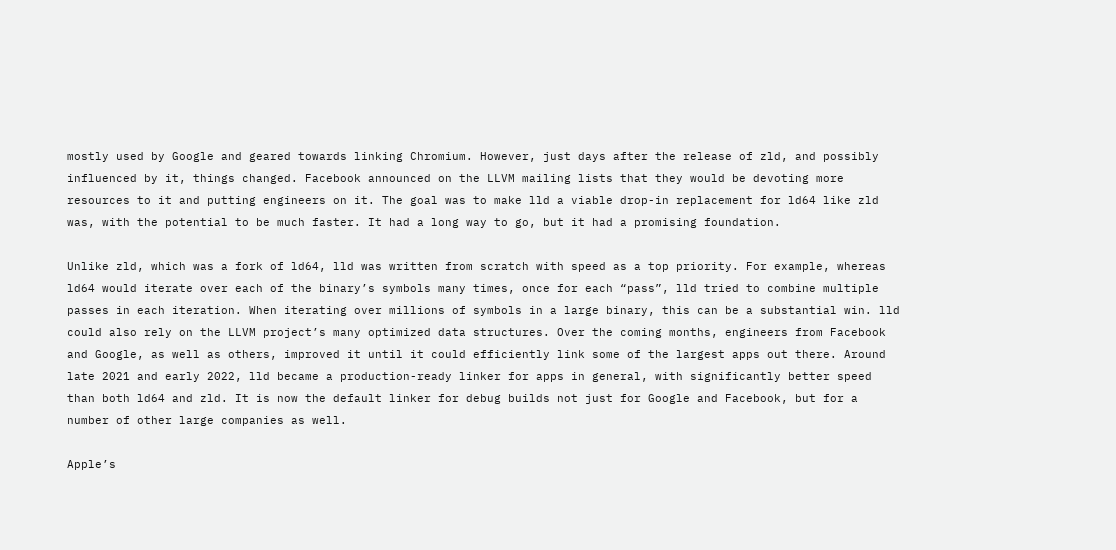mostly used by Google and geared towards linking Chromium. However, just days after the release of zld, and possibly influenced by it, things changed. Facebook announced on the LLVM mailing lists that they would be devoting more resources to it and putting engineers on it. The goal was to make lld a viable drop-in replacement for ld64 like zld was, with the potential to be much faster. It had a long way to go, but it had a promising foundation.

Unlike zld, which was a fork of ld64, lld was written from scratch with speed as a top priority. For example, whereas ld64 would iterate over each of the binary’s symbols many times, once for each “pass”, lld tried to combine multiple passes in each iteration. When iterating over millions of symbols in a large binary, this can be a substantial win. lld could also rely on the LLVM project’s many optimized data structures. Over the coming months, engineers from Facebook and Google, as well as others, improved it until it could efficiently link some of the largest apps out there. Around late 2021 and early 2022, lld became a production-ready linker for apps in general, with significantly better speed than both ld64 and zld. It is now the default linker for debug builds not just for Google and Facebook, but for a number of other large companies as well.

Apple’s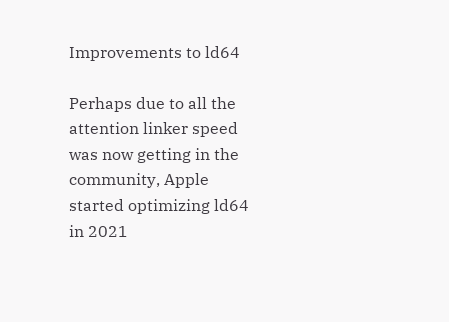Improvements to ld64

Perhaps due to all the attention linker speed was now getting in the community, Apple started optimizing ld64 in 2021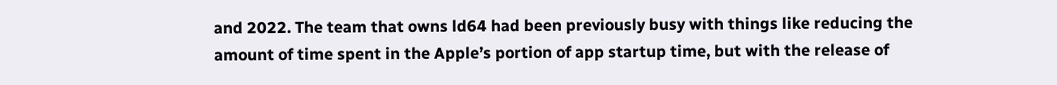and 2022. The team that owns ld64 had been previously busy with things like reducing the amount of time spent in the Apple’s portion of app startup time, but with the release of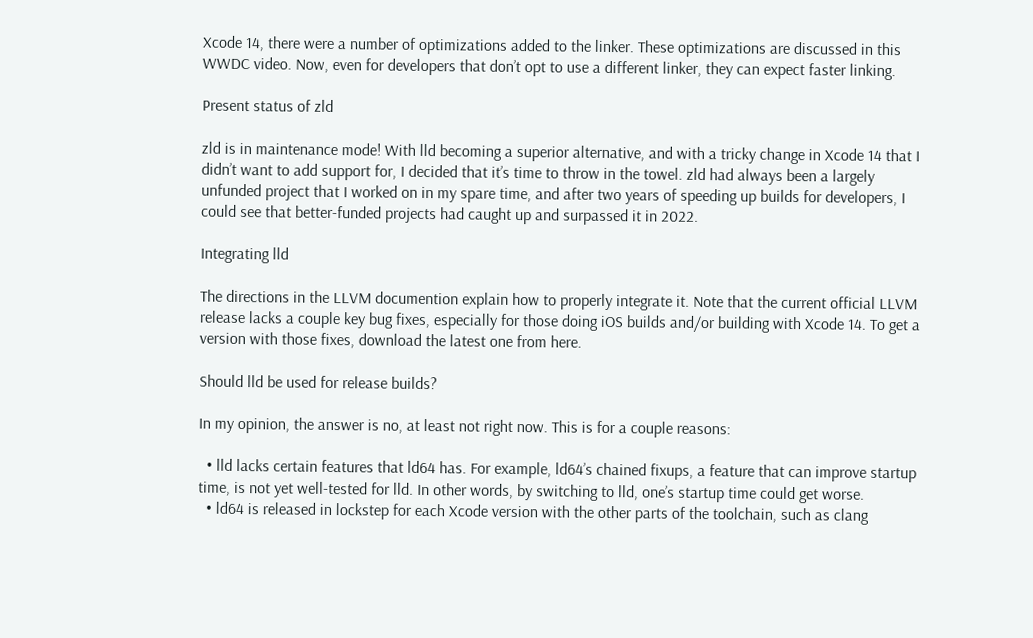Xcode 14, there were a number of optimizations added to the linker. These optimizations are discussed in this WWDC video. Now, even for developers that don’t opt to use a different linker, they can expect faster linking.

Present status of zld

zld is in maintenance mode! With lld becoming a superior alternative, and with a tricky change in Xcode 14 that I didn’t want to add support for, I decided that it’s time to throw in the towel. zld had always been a largely unfunded project that I worked on in my spare time, and after two years of speeding up builds for developers, I could see that better-funded projects had caught up and surpassed it in 2022.

Integrating lld

The directions in the LLVM documention explain how to properly integrate it. Note that the current official LLVM release lacks a couple key bug fixes, especially for those doing iOS builds and/or building with Xcode 14. To get a version with those fixes, download the latest one from here.

Should lld be used for release builds?

In my opinion, the answer is no, at least not right now. This is for a couple reasons:

  • lld lacks certain features that ld64 has. For example, ld64’s chained fixups, a feature that can improve startup time, is not yet well-tested for lld. In other words, by switching to lld, one’s startup time could get worse.
  • ld64 is released in lockstep for each Xcode version with the other parts of the toolchain, such as clang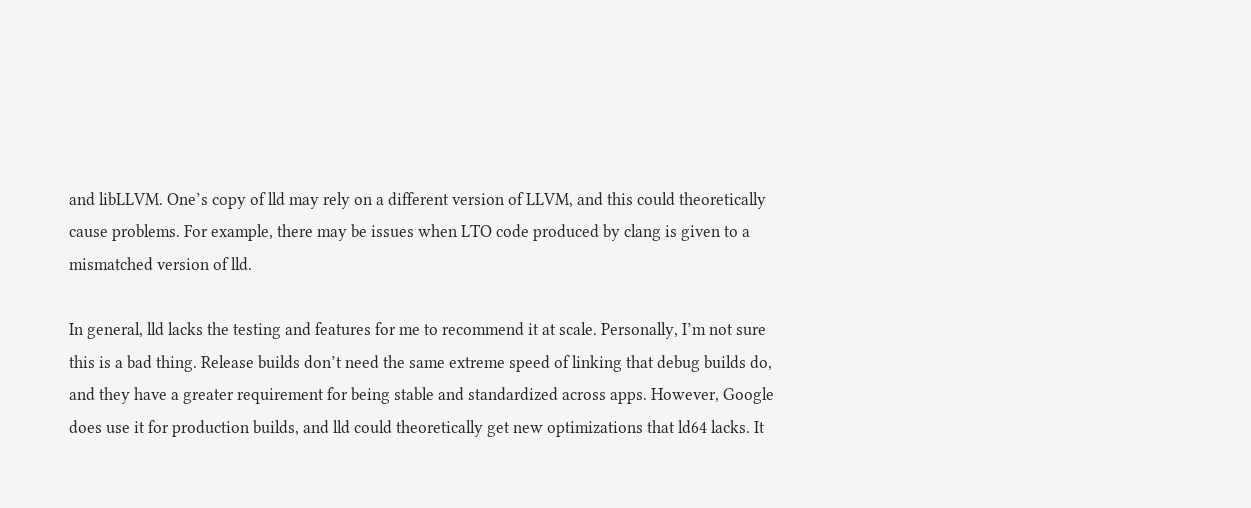and libLLVM. One’s copy of lld may rely on a different version of LLVM, and this could theoretically cause problems. For example, there may be issues when LTO code produced by clang is given to a mismatched version of lld.

In general, lld lacks the testing and features for me to recommend it at scale. Personally, I’m not sure this is a bad thing. Release builds don’t need the same extreme speed of linking that debug builds do, and they have a greater requirement for being stable and standardized across apps. However, Google does use it for production builds, and lld could theoretically get new optimizations that ld64 lacks. It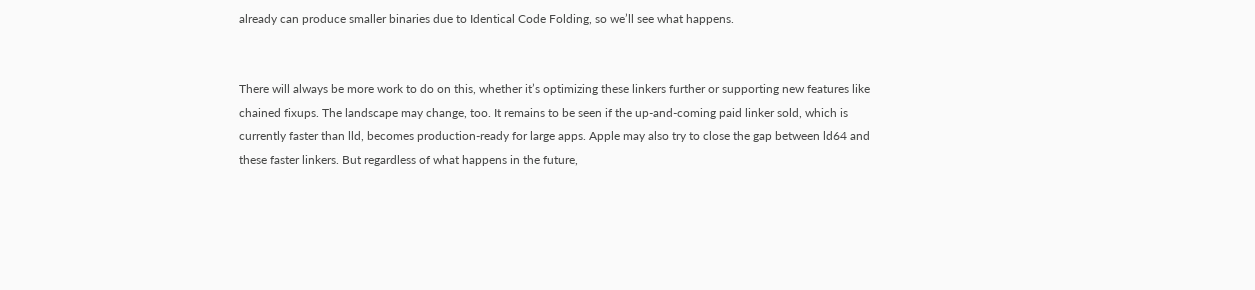already can produce smaller binaries due to Identical Code Folding, so we’ll see what happens.


There will always be more work to do on this, whether it’s optimizing these linkers further or supporting new features like chained fixups. The landscape may change, too. It remains to be seen if the up-and-coming paid linker sold, which is currently faster than lld, becomes production-ready for large apps. Apple may also try to close the gap between ld64 and these faster linkers. But regardless of what happens in the future,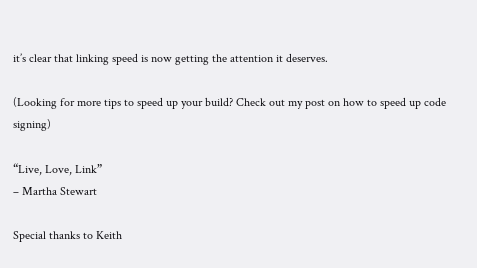it’s clear that linking speed is now getting the attention it deserves.

(Looking for more tips to speed up your build? Check out my post on how to speed up code signing)

“Live, Love, Link”
– Martha Stewart

Special thanks to Keith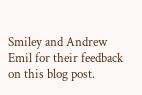Smiley and Andrew Emil for their feedback on this blog post.